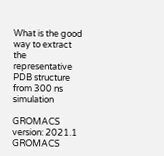What is the good way to extract the representative PDB structure from 300 ns simulation

GROMACS version: 2021.1
GROMACS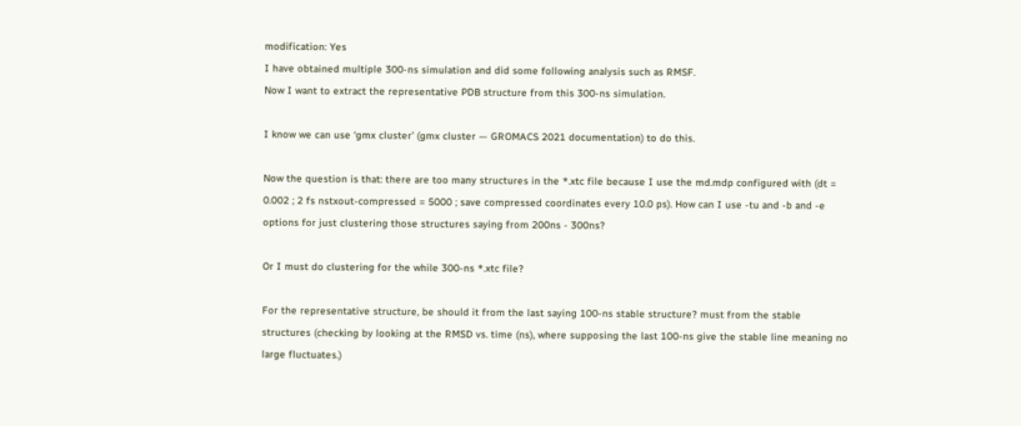modification: Yes
I have obtained multiple 300-ns simulation and did some following analysis such as RMSF.
Now I want to extract the representative PDB structure from this 300-ns simulation.

I know we can use ‘gmx cluster’ (gmx cluster — GROMACS 2021 documentation) to do this.

Now the question is that: there are too many structures in the *.xtc file because I use the md.mdp configured with (dt = 0.002 ; 2 fs nstxout-compressed = 5000 ; save compressed coordinates every 10.0 ps). How can I use -tu and -b and -e options for just clustering those structures saying from 200ns - 300ns?

Or I must do clustering for the while 300-ns *.xtc file?

For the representative structure, be should it from the last saying 100-ns stable structure? must from the stable structures (checking by looking at the RMSD vs. time (ns), where supposing the last 100-ns give the stable line meaning no large fluctuates.)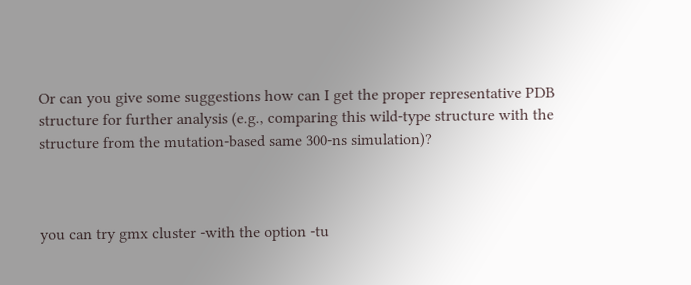Or can you give some suggestions how can I get the proper representative PDB structure for further analysis (e.g., comparing this wild-type structure with the structure from the mutation-based same 300-ns simulation)?



you can try gmx cluster -with the option -tu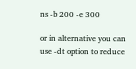ns -b 200 -e 300

or in alternative you can use -dt option to reduce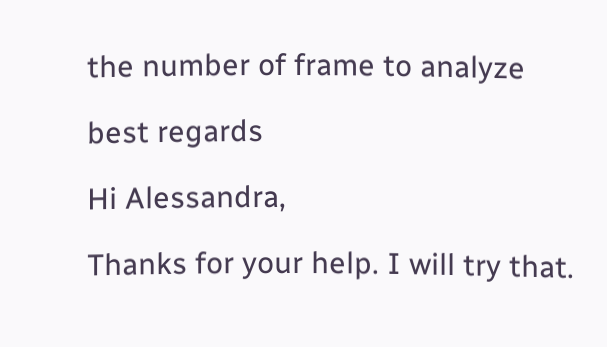the number of frame to analyze

best regards

Hi Alessandra,

Thanks for your help. I will try that.